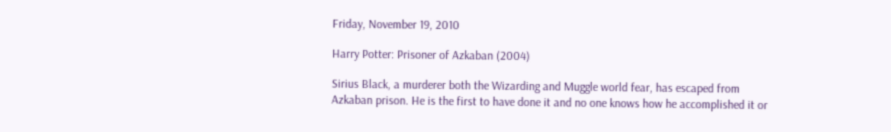Friday, November 19, 2010

Harry Potter: Prisoner of Azkaban (2004)

Sirius Black, a murderer both the Wizarding and Muggle world fear, has escaped from Azkaban prison. He is the first to have done it and no one knows how he accomplished it or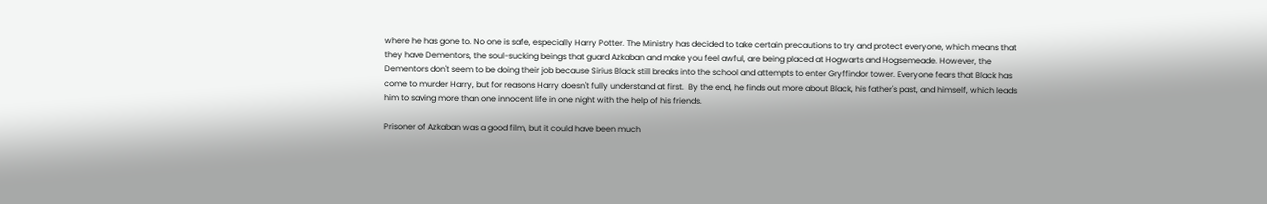where he has gone to. No one is safe, especially Harry Potter. The Ministry has decided to take certain precautions to try and protect everyone, which means that they have Dementors, the soul-sucking beings that guard Azkaban and make you feel awful, are being placed at Hogwarts and Hogsemeade. However, the Dementors don't seem to be doing their job because Sirius Black still breaks into the school and attempts to enter Gryffindor tower. Everyone fears that Black has come to murder Harry, but for reasons Harry doesn't fully understand at first.  By the end, he finds out more about Black, his father's past, and himself, which leads him to saving more than one innocent life in one night with the help of his friends.

Prisoner of Azkaban was a good film, but it could have been much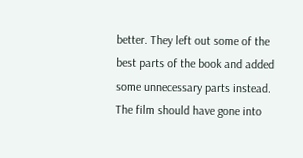better. They left out some of the best parts of the book and added some unnecessary parts instead. The film should have gone into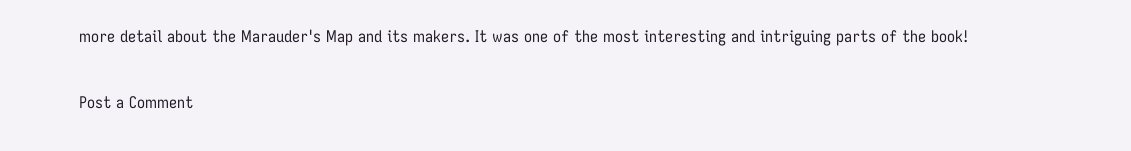more detail about the Marauder's Map and its makers. It was one of the most interesting and intriguing parts of the book!


Post a Comment